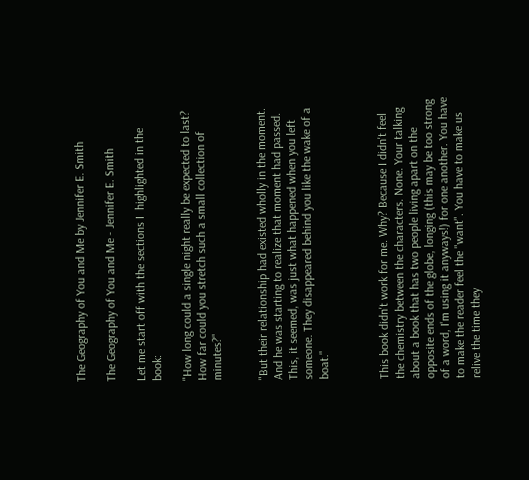The Geography of You and Me by Jennifer E. Smith

The Geography of You and Me - Jennifer E. Smith

Let me start off with the sections I  highlighted in the book:

"How long could a single night really be expected to last? How far could you stretch such a small collection of minutes?"


"But their relationship had existed wholly in the moment. And he was starting to realize that moment had passed. This, it seemed, was just what happened when you left someone. They disappeared behind you like the wake of a boat."



This book didn't work for me. Why? Because I didn't feel the chemistry between the characters. None. Your talking about a book that has two people living apart on the opposite ends of the globe, longing (this may be too strong of a word, I'm using it anyways!) for one another. You have to make the reader feel the "want". You have to make us relive the time they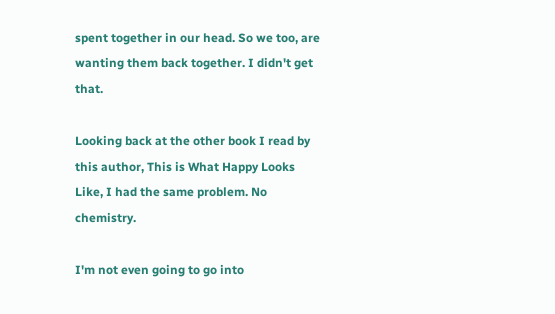spent together in our head. So we too, are wanting them back together. I didn't get that.

Looking back at the other book I read by this author, This is What Happy Looks Like, I had the same problem. No chemistry.

I'm not even going to go into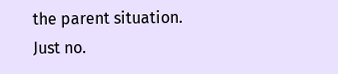the parent situation. Just no.